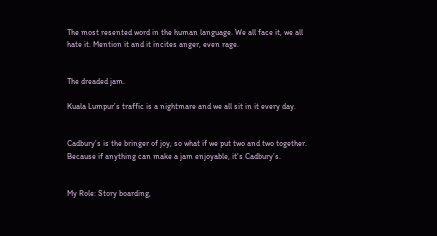The most resented word in the human language. We all face it, we all hate it. Mention it and it incites anger, even rage.


The dreaded jam.

Kuala Lumpur’s traffic is a nightmare and we all sit in it every day.


Cadbury’s is the bringer of joy, so what if we put two and two together. Because if anything can make a jam enjoyable, it’s Cadbury’s.


My Role: Story boarding,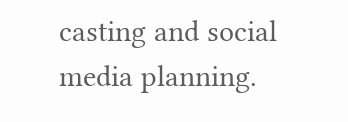casting and social media planning.